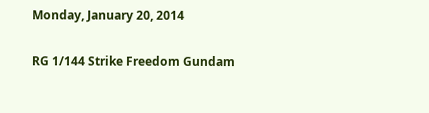Monday, January 20, 2014

RG 1/144 Strike Freedom Gundam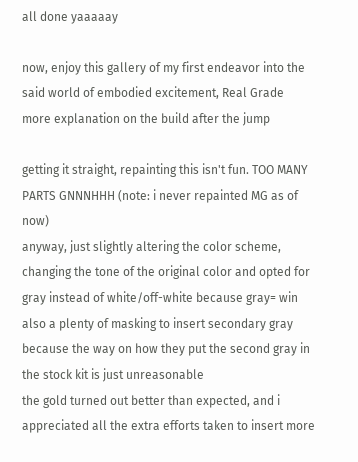all done yaaaaay

now, enjoy this gallery of my first endeavor into the said world of embodied excitement, Real Grade
more explanation on the build after the jump

getting it straight, repainting this isn't fun. TOO MANY PARTS GNNNHHH (note: i never repainted MG as of now)
anyway, just slightly altering the color scheme, changing the tone of the original color and opted for gray instead of white/off-white because gray= win
also a plenty of masking to insert secondary gray because the way on how they put the second gray in the stock kit is just unreasonable
the gold turned out better than expected, and i appreciated all the extra efforts taken to insert more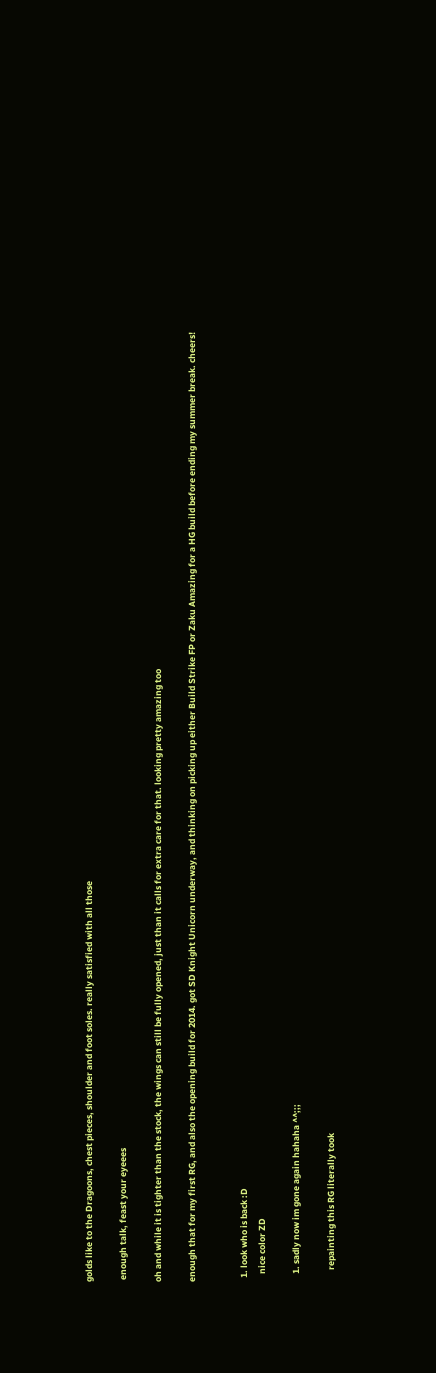golds like to the Dragoons, chest pieces, shoulder and foot soles. really satisfied with all those

 enough talk, feast your eyeees

oh and while it is tighter than the stock, the wings can still be fully opened, just than it calls for extra care for that. looking pretty amazing too

enough that for my first RG, and also the opening build for 2014. got SD Knight Unicorn underway, and thinking on picking up either Build Strike FP or Zaku Amazing for a HG build before ending my summer break. cheers!


  1. look who is back :D
    nice color ZD

    1. sadly now im gone again hahaha ^^;;;

      repainting this RG literally took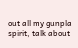out all my gunpla spirit, talk about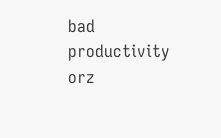bad productivity orz